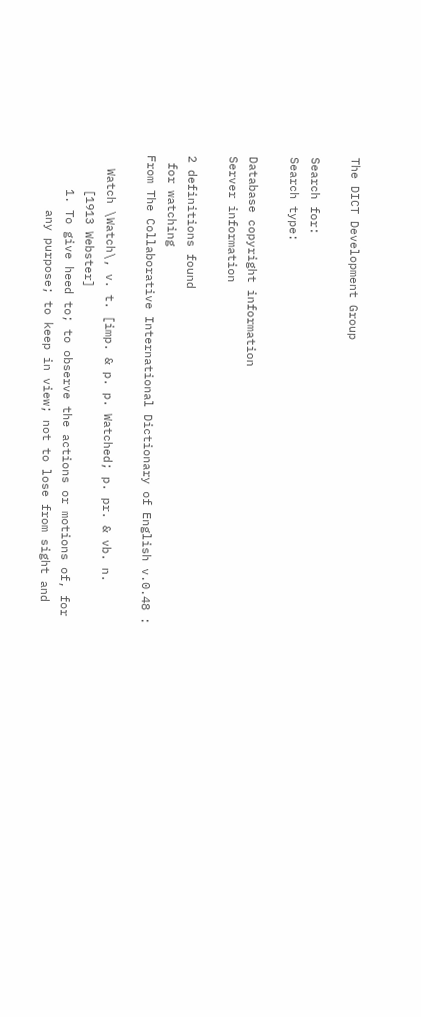The DICT Development Group

Search for:
Search type:

Database copyright information
Server information

2 definitions found
 for watching
From The Collaborative International Dictionary of English v.0.48 :

  Watch \Watch\, v. t. [imp. & p. p. Watched; p. pr. & vb. n.
     [1913 Webster]
     1. To give heed to; to observe the actions or motions of, for
        any purpose; to keep in view; not to lose from sight and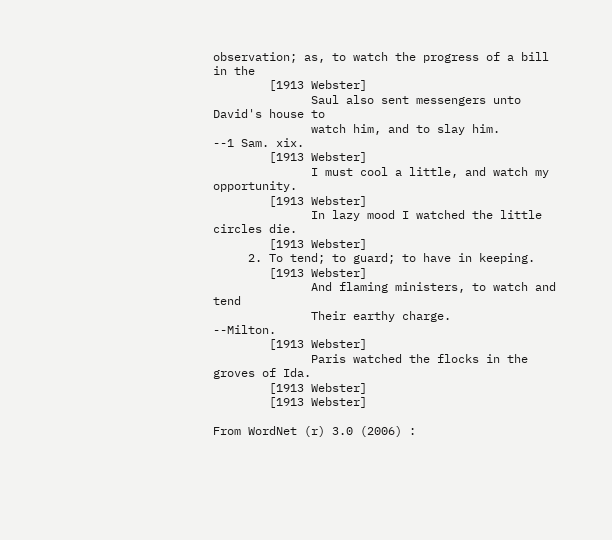observation; as, to watch the progress of a bill in the
        [1913 Webster]
              Saul also sent messengers unto David's house to
              watch him, and to slay him.           --1 Sam. xix.
        [1913 Webster]
              I must cool a little, and watch my opportunity.
        [1913 Webster]
              In lazy mood I watched the little circles die.
        [1913 Webster]
     2. To tend; to guard; to have in keeping.
        [1913 Webster]
              And flaming ministers, to watch and tend
              Their earthy charge.                  --Milton.
        [1913 Webster]
              Paris watched the flocks in the groves of Ida.
        [1913 Webster]
        [1913 Webster]

From WordNet (r) 3.0 (2006) :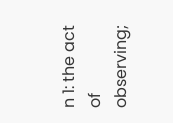n 1: the act of observing;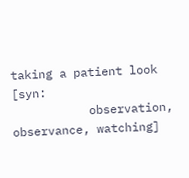taking a patient look [syn:
           observation, observance, watching]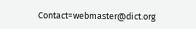Contact=webmaster@dict.org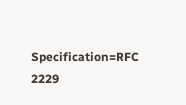Specification=RFC 2229